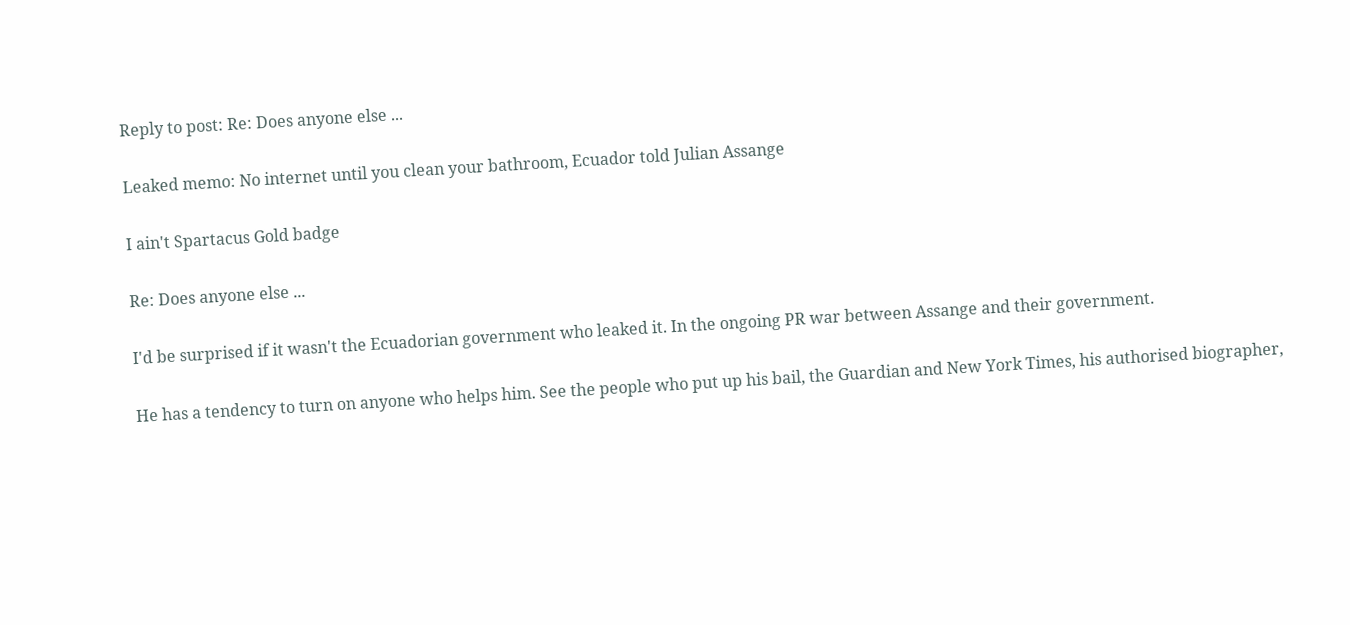Reply to post: Re: Does anyone else ...

Leaked memo: No internet until you clean your bathroom, Ecuador told Julian Assange

I ain't Spartacus Gold badge

Re: Does anyone else ...

I'd be surprised if it wasn't the Ecuadorian government who leaked it. In the ongoing PR war between Assange and their government.

He has a tendency to turn on anyone who helps him. See the people who put up his bail, the Guardian and New York Times, his authorised biographer,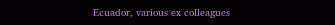Ecuador, various ex colleagues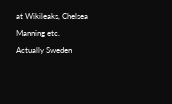at Wikileaks, Chelsea Manning etc. Actually Sweden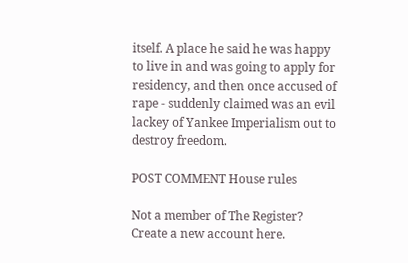itself. A place he said he was happy to live in and was going to apply for residency, and then once accused of rape - suddenly claimed was an evil lackey of Yankee Imperialism out to destroy freedom.

POST COMMENT House rules

Not a member of The Register? Create a new account here.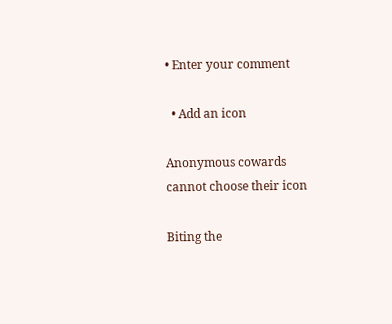• Enter your comment

  • Add an icon

Anonymous cowards cannot choose their icon

Biting the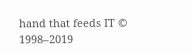hand that feeds IT © 1998–2019